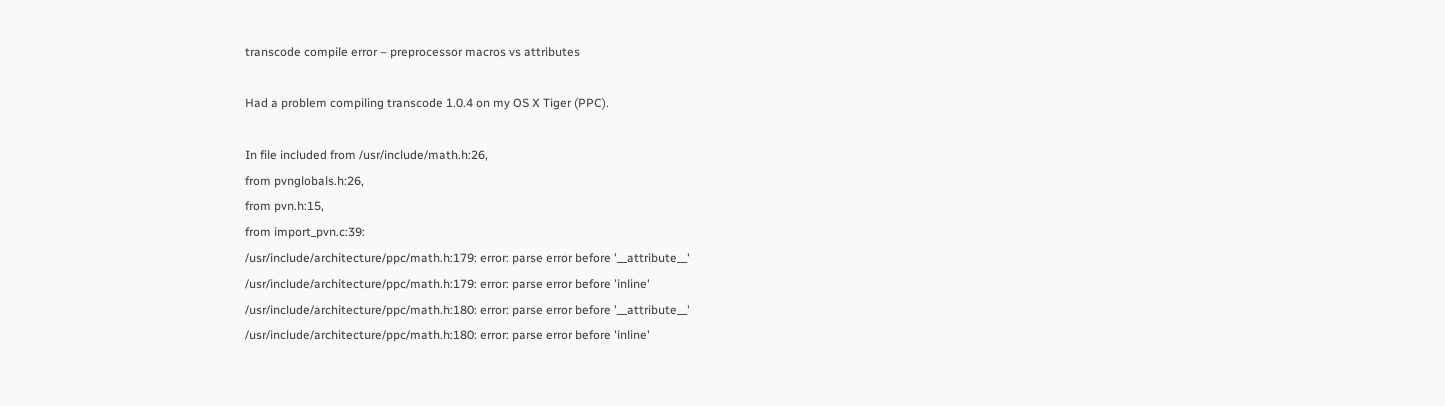transcode compile error – preprocessor macros vs attributes

Had a problem compiling transcode 1.0.4 on my OS X Tiger (PPC).

In file included from /usr/include/math.h:26,
from pvnglobals.h:26,
from pvn.h:15,
from import_pvn.c:39:
/usr/include/architecture/ppc/math.h:179: error: parse error before '__attribute__'
/usr/include/architecture/ppc/math.h:179: error: parse error before 'inline'
/usr/include/architecture/ppc/math.h:180: error: parse error before '__attribute__'
/usr/include/architecture/ppc/math.h:180: error: parse error before 'inline'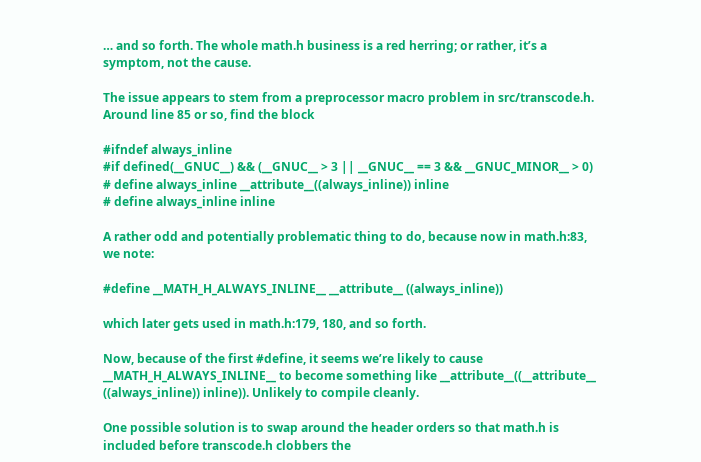… and so forth. The whole math.h business is a red herring; or rather, it’s a symptom, not the cause.

The issue appears to stem from a preprocessor macro problem in src/transcode.h. Around line 85 or so, find the block

#ifndef always_inline
#if defined(__GNUC__) && (__GNUC__ > 3 || __GNUC__ == 3 && __GNUC_MINOR__ > 0)
# define always_inline __attribute__((always_inline)) inline
# define always_inline inline

A rather odd and potentially problematic thing to do, because now in math.h:83, we note:

#define __MATH_H_ALWAYS_INLINE__ __attribute__ ((always_inline))

which later gets used in math.h:179, 180, and so forth.

Now, because of the first #define, it seems we’re likely to cause __MATH_H_ALWAYS_INLINE__ to become something like __attribute__((__attribute__ ((always_inline)) inline)). Unlikely to compile cleanly.

One possible solution is to swap around the header orders so that math.h is included before transcode.h clobbers the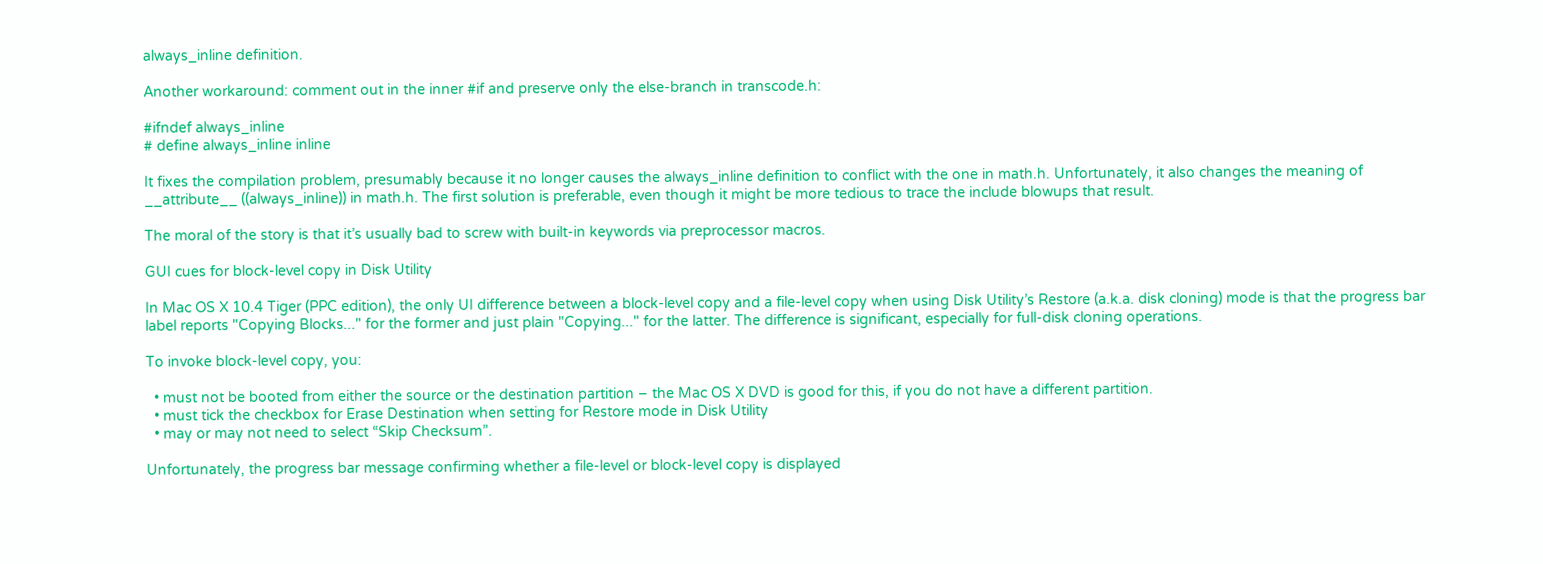always_inline definition.

Another workaround: comment out in the inner #if and preserve only the else-branch in transcode.h:

#ifndef always_inline
# define always_inline inline

It fixes the compilation problem, presumably because it no longer causes the always_inline definition to conflict with the one in math.h. Unfortunately, it also changes the meaning of __attribute__ ((always_inline)) in math.h. The first solution is preferable, even though it might be more tedious to trace the include blowups that result.

The moral of the story is that it’s usually bad to screw with built-in keywords via preprocessor macros.

GUI cues for block-level copy in Disk Utility

In Mac OS X 10.4 Tiger (PPC edition), the only UI difference between a block-level copy and a file-level copy when using Disk Utility’s Restore (a.k.a. disk cloning) mode is that the progress bar label reports "Copying Blocks..." for the former and just plain "Copying..." for the latter. The difference is significant, especially for full-disk cloning operations.

To invoke block-level copy, you:

  • must not be booted from either the source or the destination partition – the Mac OS X DVD is good for this, if you do not have a different partition.
  • must tick the checkbox for Erase Destination when setting for Restore mode in Disk Utility
  • may or may not need to select “Skip Checksum”.

Unfortunately, the progress bar message confirming whether a file-level or block-level copy is displayed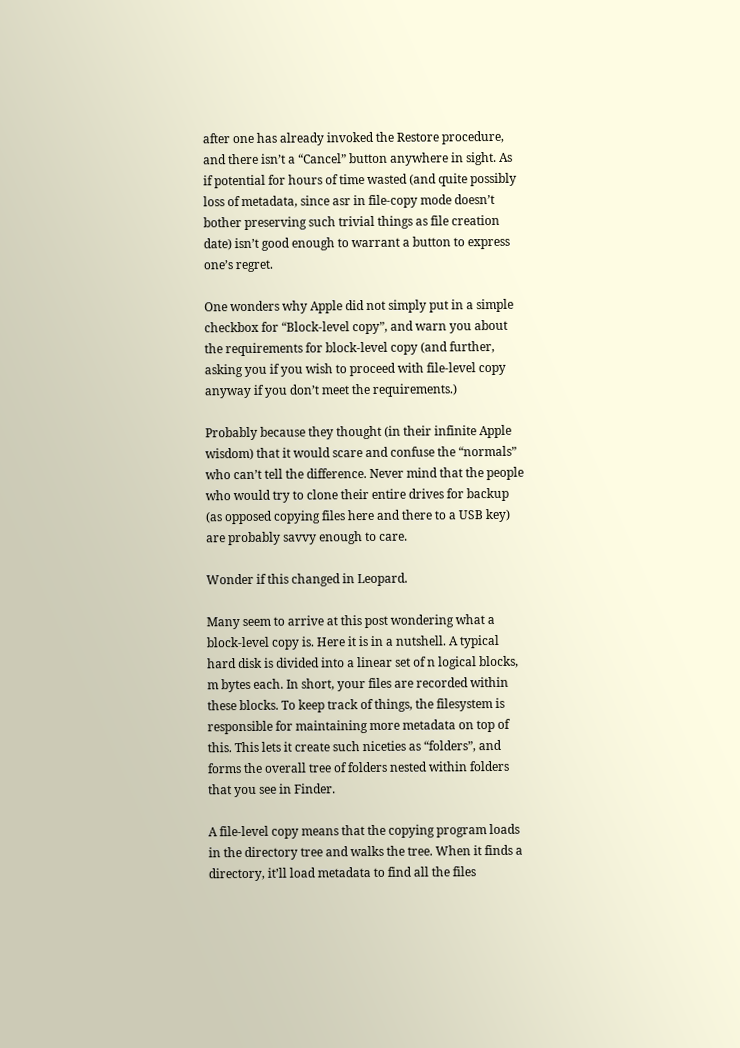after one has already invoked the Restore procedure, and there isn’t a “Cancel” button anywhere in sight. As if potential for hours of time wasted (and quite possibly loss of metadata, since asr in file-copy mode doesn’t bother preserving such trivial things as file creation date) isn’t good enough to warrant a button to express one’s regret.

One wonders why Apple did not simply put in a simple checkbox for “Block-level copy”, and warn you about the requirements for block-level copy (and further, asking you if you wish to proceed with file-level copy anyway if you don’t meet the requirements.)

Probably because they thought (in their infinite Apple wisdom) that it would scare and confuse the “normals” who can’t tell the difference. Never mind that the people who would try to clone their entire drives for backup (as opposed copying files here and there to a USB key) are probably savvy enough to care.

Wonder if this changed in Leopard.

Many seem to arrive at this post wondering what a block-level copy is. Here it is in a nutshell. A typical hard disk is divided into a linear set of n logical blocks, m bytes each. In short, your files are recorded within these blocks. To keep track of things, the filesystem is responsible for maintaining more metadata on top of this. This lets it create such niceties as “folders”, and forms the overall tree of folders nested within folders that you see in Finder.

A file-level copy means that the copying program loads in the directory tree and walks the tree. When it finds a directory, it’ll load metadata to find all the files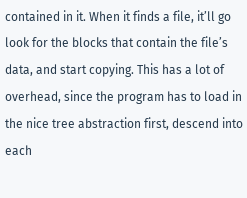contained in it. When it finds a file, it’ll go look for the blocks that contain the file’s data, and start copying. This has a lot of overhead, since the program has to load in the nice tree abstraction first, descend into each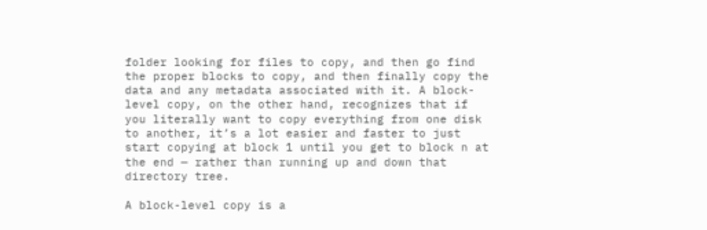folder looking for files to copy, and then go find the proper blocks to copy, and then finally copy the data and any metadata associated with it. A block-level copy, on the other hand, recognizes that if you literally want to copy everything from one disk to another, it’s a lot easier and faster to just start copying at block 1 until you get to block n at the end — rather than running up and down that directory tree.

A block-level copy is a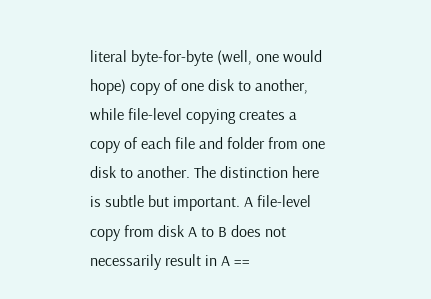literal byte-for-byte (well, one would hope) copy of one disk to another, while file-level copying creates a copy of each file and folder from one disk to another. The distinction here is subtle but important. A file-level copy from disk A to B does not necessarily result in A ==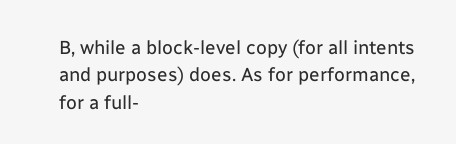B, while a block-level copy (for all intents and purposes) does. As for performance, for a full-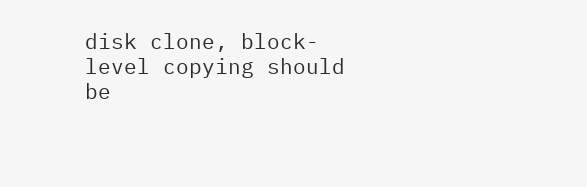disk clone, block-level copying should be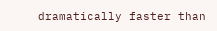dramatically faster than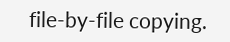file-by-file copying.